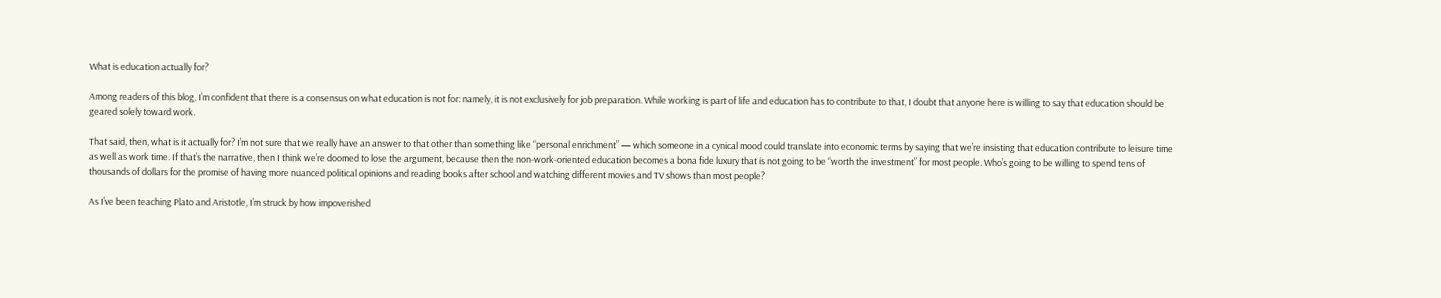What is education actually for?

Among readers of this blog, I’m confident that there is a consensus on what education is not for: namely, it is not exclusively for job preparation. While working is part of life and education has to contribute to that, I doubt that anyone here is willing to say that education should be geared solely toward work.

That said, then, what is it actually for? I’m not sure that we really have an answer to that other than something like “personal enrichment” — which someone in a cynical mood could translate into economic terms by saying that we’re insisting that education contribute to leisure time as well as work time. If that’s the narrative, then I think we’re doomed to lose the argument, because then the non-work-oriented education becomes a bona fide luxury that is not going to be “worth the investment” for most people. Who’s going to be willing to spend tens of thousands of dollars for the promise of having more nuanced political opinions and reading books after school and watching different movies and TV shows than most people?

As I’ve been teaching Plato and Aristotle, I’m struck by how impoverished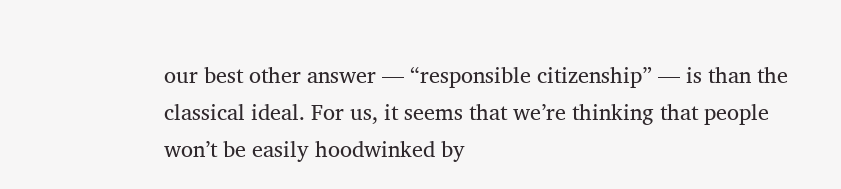our best other answer — “responsible citizenship” — is than the classical ideal. For us, it seems that we’re thinking that people won’t be easily hoodwinked by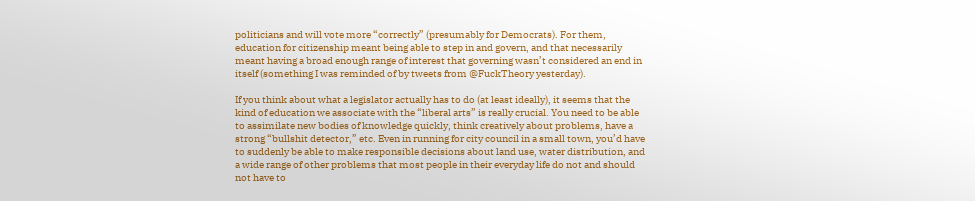politicians and will vote more “correctly” (presumably for Democrats). For them, education for citizenship meant being able to step in and govern, and that necessarily meant having a broad enough range of interest that governing wasn’t considered an end in itself (something I was reminded of by tweets from @FuckTheory yesterday).

If you think about what a legislator actually has to do (at least ideally), it seems that the kind of education we associate with the “liberal arts” is really crucial. You need to be able to assimilate new bodies of knowledge quickly, think creatively about problems, have a strong “bullshit detector,” etc. Even in running for city council in a small town, you’d have to suddenly be able to make responsible decisions about land use, water distribution, and a wide range of other problems that most people in their everyday life do not and should not have to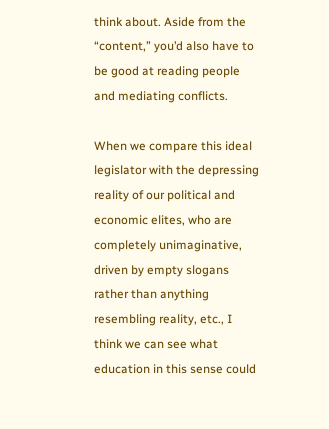think about. Aside from the “content,” you’d also have to be good at reading people and mediating conflicts.

When we compare this ideal legislator with the depressing reality of our political and economic elites, who are completely unimaginative, driven by empty slogans rather than anything resembling reality, etc., I think we can see what education in this sense could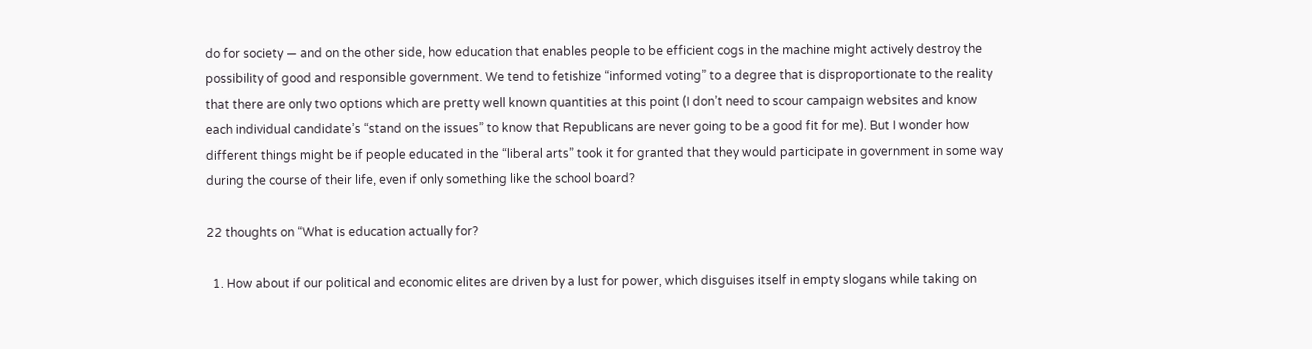do for society — and on the other side, how education that enables people to be efficient cogs in the machine might actively destroy the possibility of good and responsible government. We tend to fetishize “informed voting” to a degree that is disproportionate to the reality that there are only two options which are pretty well known quantities at this point (I don’t need to scour campaign websites and know each individual candidate’s “stand on the issues” to know that Republicans are never going to be a good fit for me). But I wonder how different things might be if people educated in the “liberal arts” took it for granted that they would participate in government in some way during the course of their life, even if only something like the school board?

22 thoughts on “What is education actually for?

  1. How about if our political and economic elites are driven by a lust for power, which disguises itself in empty slogans while taking on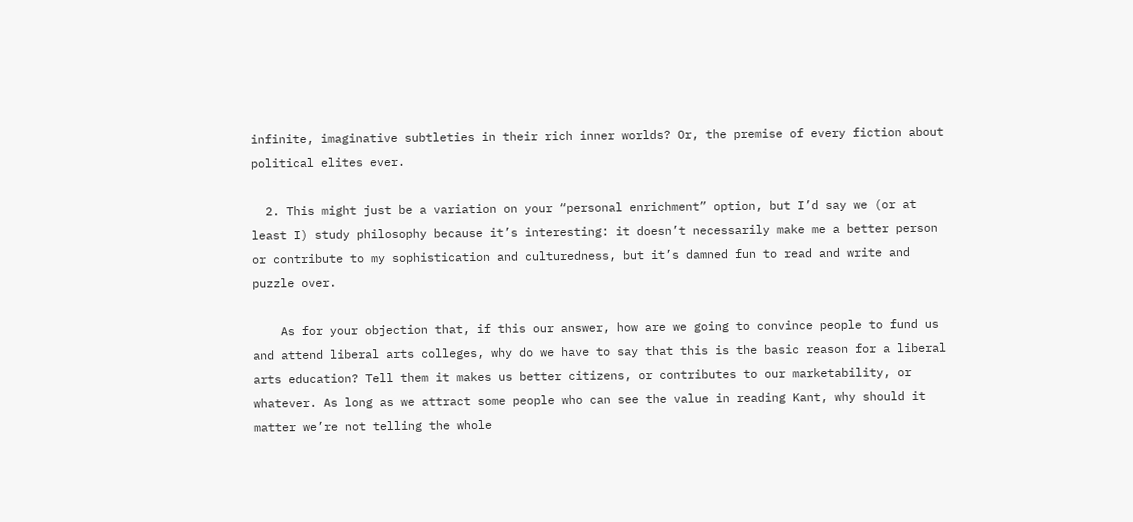infinite, imaginative subtleties in their rich inner worlds? Or, the premise of every fiction about political elites ever.

  2. This might just be a variation on your “personal enrichment” option, but I’d say we (or at least I) study philosophy because it’s interesting: it doesn’t necessarily make me a better person or contribute to my sophistication and culturedness, but it’s damned fun to read and write and puzzle over.

    As for your objection that, if this our answer, how are we going to convince people to fund us and attend liberal arts colleges, why do we have to say that this is the basic reason for a liberal arts education? Tell them it makes us better citizens, or contributes to our marketability, or whatever. As long as we attract some people who can see the value in reading Kant, why should it matter we’re not telling the whole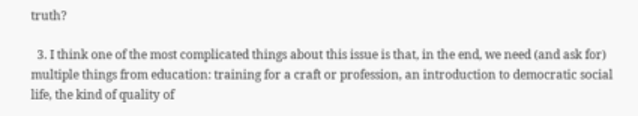truth?

  3. I think one of the most complicated things about this issue is that, in the end, we need (and ask for) multiple things from education: training for a craft or profession, an introduction to democratic social life, the kind of quality of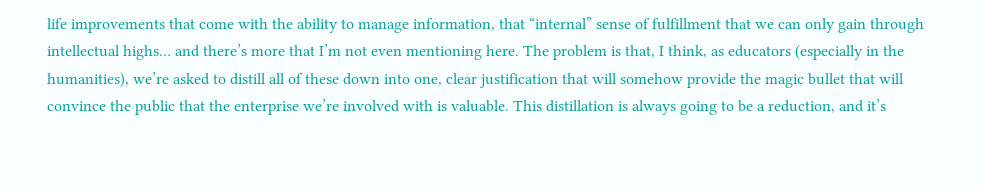life improvements that come with the ability to manage information, that “internal” sense of fulfillment that we can only gain through intellectual highs… and there’s more that I’m not even mentioning here. The problem is that, I think, as educators (especially in the humanities), we’re asked to distill all of these down into one, clear justification that will somehow provide the magic bullet that will convince the public that the enterprise we’re involved with is valuable. This distillation is always going to be a reduction, and it’s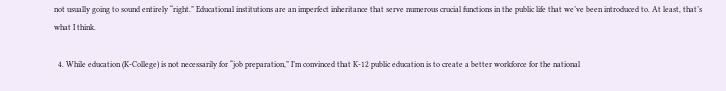not usually going to sound entirely “right.” Educational institutions are an imperfect inheritance that serve numerous crucial functions in the public life that we’ve been introduced to. At least, that’s what I think.

  4. While education (K-College) is not necessarily for “job preparation,” I’m convinced that K-12 public education is to create a better workforce for the national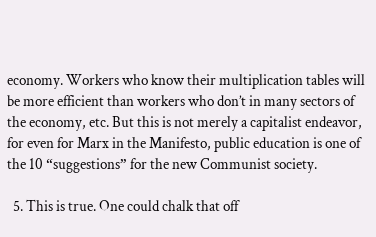economy. Workers who know their multiplication tables will be more efficient than workers who don’t in many sectors of the economy, etc. But this is not merely a capitalist endeavor, for even for Marx in the Manifesto, public education is one of the 10 “suggestions” for the new Communist society.

  5. This is true. One could chalk that off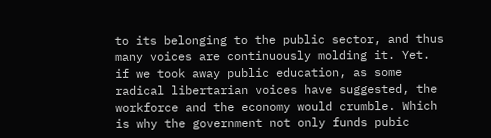to its belonging to the public sector, and thus many voices are continuously molding it. Yet. if we took away public education, as some radical libertarian voices have suggested, the workforce and the economy would crumble. Which is why the government not only funds pubic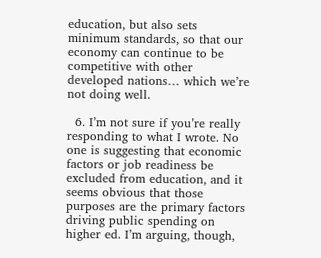education, but also sets minimum standards, so that our economy can continue to be competitive with other developed nations… which we’re not doing well.

  6. I’m not sure if you’re really responding to what I wrote. No one is suggesting that economic factors or job readiness be excluded from education, and it seems obvious that those purposes are the primary factors driving public spending on higher ed. I’m arguing, though,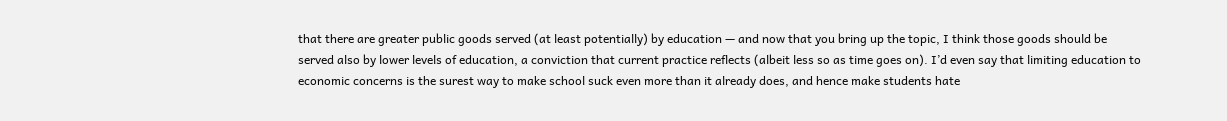that there are greater public goods served (at least potentially) by education — and now that you bring up the topic, I think those goods should be served also by lower levels of education, a conviction that current practice reflects (albeit less so as time goes on). I’d even say that limiting education to economic concerns is the surest way to make school suck even more than it already does, and hence make students hate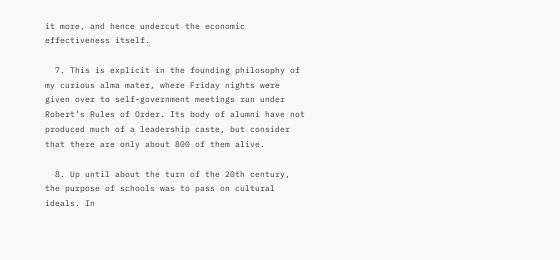it more, and hence undercut the economic effectiveness itself.

  7. This is explicit in the founding philosophy of my curious alma mater, where Friday nights were given over to self-government meetings run under Robert’s Rules of Order. Its body of alumni have not produced much of a leadership caste, but consider that there are only about 800 of them alive.

  8. Up until about the turn of the 20th century, the purpose of schools was to pass on cultural ideals. In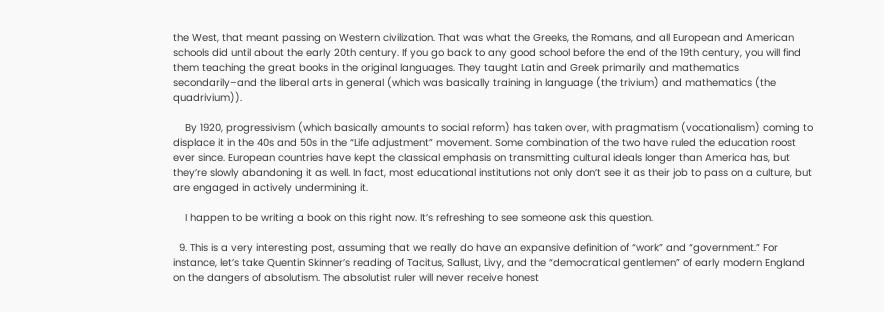the West, that meant passing on Western civilization. That was what the Greeks, the Romans, and all European and American schools did until about the early 20th century. If you go back to any good school before the end of the 19th century, you will find them teaching the great books in the original languages. They taught Latin and Greek primarily and mathematics secondarily–and the liberal arts in general (which was basically training in language (the trivium) and mathematics (the quadrivium)).

    By 1920, progressivism (which basically amounts to social reform) has taken over, with pragmatism (vocationalism) coming to displace it in the 40s and 50s in the “Life adjustment” movement. Some combination of the two have ruled the education roost ever since. European countries have kept the classical emphasis on transmitting cultural ideals longer than America has, but they’re slowly abandoning it as well. In fact, most educational institutions not only don’t see it as their job to pass on a culture, but are engaged in actively undermining it.

    I happen to be writing a book on this right now. It’s refreshing to see someone ask this question.

  9. This is a very interesting post, assuming that we really do have an expansive definition of “work” and “government.” For instance, let’s take Quentin Skinner’s reading of Tacitus, Sallust, Livy, and the “democratical gentlemen” of early modern England on the dangers of absolutism. The absolutist ruler will never receive honest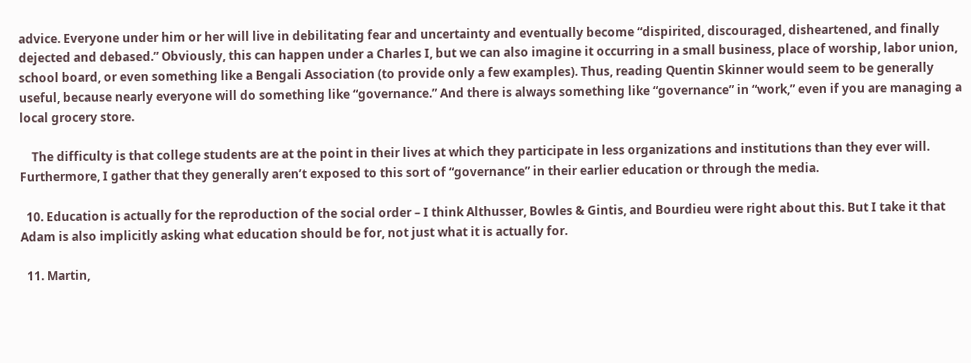advice. Everyone under him or her will live in debilitating fear and uncertainty and eventually become “dispirited, discouraged, disheartened, and finally dejected and debased.” Obviously, this can happen under a Charles I, but we can also imagine it occurring in a small business, place of worship, labor union, school board, or even something like a Bengali Association (to provide only a few examples). Thus, reading Quentin Skinner would seem to be generally useful, because nearly everyone will do something like “governance.” And there is always something like “governance” in “work,” even if you are managing a local grocery store.

    The difficulty is that college students are at the point in their lives at which they participate in less organizations and institutions than they ever will. Furthermore, I gather that they generally aren’t exposed to this sort of “governance” in their earlier education or through the media.

  10. Education is actually for the reproduction of the social order – I think Althusser, Bowles & Gintis, and Bourdieu were right about this. But I take it that Adam is also implicitly asking what education should be for, not just what it is actually for.

  11. Martin,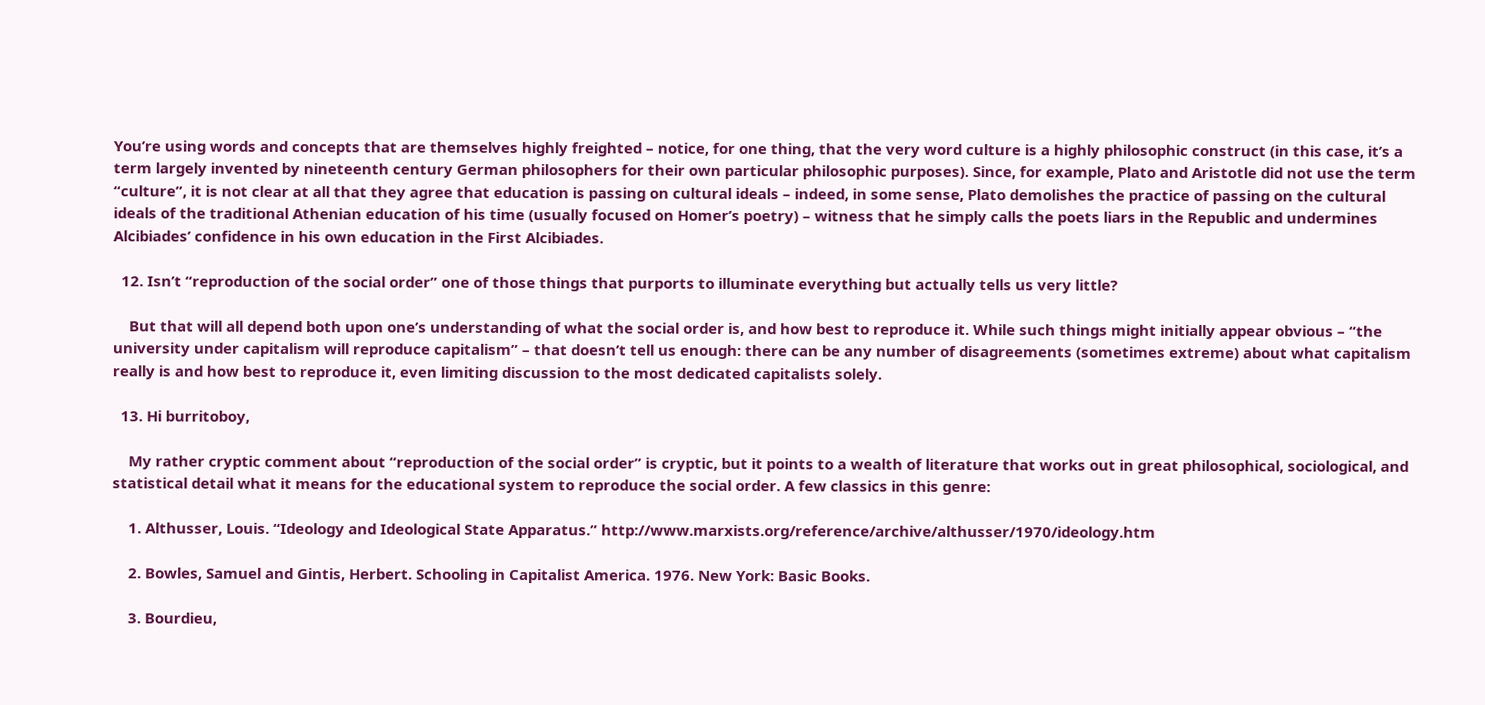You’re using words and concepts that are themselves highly freighted – notice, for one thing, that the very word culture is a highly philosophic construct (in this case, it’s a term largely invented by nineteenth century German philosophers for their own particular philosophic purposes). Since, for example, Plato and Aristotle did not use the term “culture”, it is not clear at all that they agree that education is passing on cultural ideals – indeed, in some sense, Plato demolishes the practice of passing on the cultural ideals of the traditional Athenian education of his time (usually focused on Homer’s poetry) – witness that he simply calls the poets liars in the Republic and undermines Alcibiades’ confidence in his own education in the First Alcibiades.

  12. Isn’t “reproduction of the social order” one of those things that purports to illuminate everything but actually tells us very little?

    But that will all depend both upon one’s understanding of what the social order is, and how best to reproduce it. While such things might initially appear obvious – “the university under capitalism will reproduce capitalism” – that doesn’t tell us enough: there can be any number of disagreements (sometimes extreme) about what capitalism really is and how best to reproduce it, even limiting discussion to the most dedicated capitalists solely.

  13. Hi burritoboy,

    My rather cryptic comment about “reproduction of the social order” is cryptic, but it points to a wealth of literature that works out in great philosophical, sociological, and statistical detail what it means for the educational system to reproduce the social order. A few classics in this genre:

    1. Althusser, Louis. “Ideology and Ideological State Apparatus.” http://www.marxists.org/reference/archive/althusser/1970/ideology.htm

    2. Bowles, Samuel and Gintis, Herbert. Schooling in Capitalist America. 1976. New York: Basic Books.

    3. Bourdieu,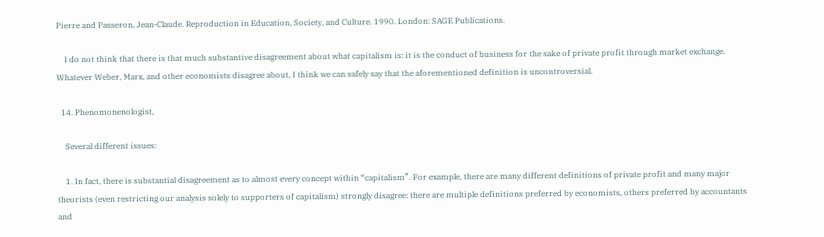Pierre and Passeron, Jean-Claude. Reproduction in Education, Society, and Culture. 1990. London: SAGE Publications.

    I do not think that there is that much substantive disagreement about what capitalism is: it is the conduct of business for the sake of private profit through market exchange. Whatever Weber, Marx, and other economists disagree about, I think we can safely say that the aforementioned definition is uncontroversial.

  14. Phenomonenologist,

    Several different issues:

    1. In fact, there is substantial disagreement as to almost every concept within “capitalism”. For example, there are many different definitions of private profit and many major theorists (even restricting our analysis solely to supporters of capitalism) strongly disagree: there are multiple definitions preferred by economists, others preferred by accountants and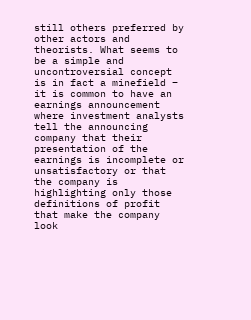still others preferred by other actors and theorists. What seems to be a simple and uncontroversial concept is in fact a minefield – it is common to have an earnings announcement where investment analysts tell the announcing company that their presentation of the earnings is incomplete or unsatisfactory or that the company is highlighting only those definitions of profit that make the company look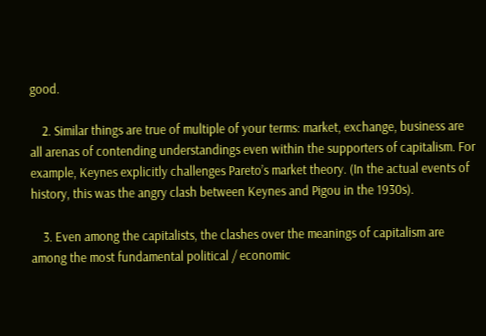good.

    2. Similar things are true of multiple of your terms: market, exchange, business are all arenas of contending understandings even within the supporters of capitalism. For example, Keynes explicitly challenges Pareto’s market theory. (In the actual events of history, this was the angry clash between Keynes and Pigou in the 1930s).

    3. Even among the capitalists, the clashes over the meanings of capitalism are among the most fundamental political / economic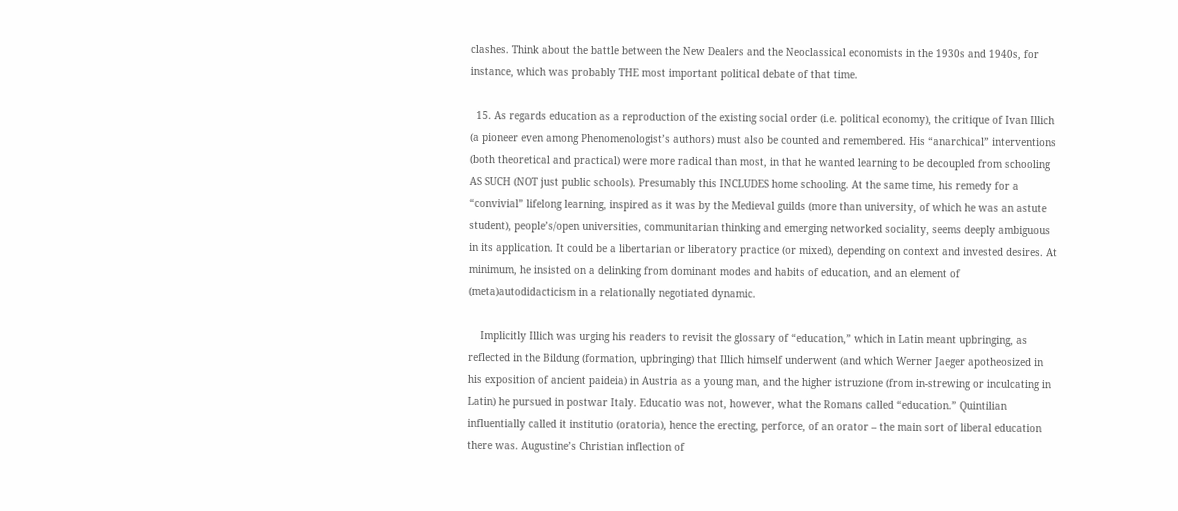clashes. Think about the battle between the New Dealers and the Neoclassical economists in the 1930s and 1940s, for instance, which was probably THE most important political debate of that time.

  15. As regards education as a reproduction of the existing social order (i.e. political economy), the critique of Ivan Illich (a pioneer even among Phenomenologist’s authors) must also be counted and remembered. His “anarchical” interventions (both theoretical and practical) were more radical than most, in that he wanted learning to be decoupled from schooling AS SUCH (NOT just public schools). Presumably this INCLUDES home schooling. At the same time, his remedy for a “convivial” lifelong learning, inspired as it was by the Medieval guilds (more than university, of which he was an astute student), people’s/open universities, communitarian thinking and emerging networked sociality, seems deeply ambiguous in its application. It could be a libertarian or liberatory practice (or mixed), depending on context and invested desires. At minimum, he insisted on a delinking from dominant modes and habits of education, and an element of (meta)autodidacticism in a relationally negotiated dynamic.

    Implicitly Illich was urging his readers to revisit the glossary of “education,” which in Latin meant upbringing, as reflected in the Bildung (formation, upbringing) that Illich himself underwent (and which Werner Jaeger apotheosized in his exposition of ancient paideia) in Austria as a young man, and the higher istruzione (from in-strewing or inculcating in Latin) he pursued in postwar Italy. Educatio was not, however, what the Romans called “education.” Quintilian influentially called it institutio (oratoria), hence the erecting, perforce, of an orator – the main sort of liberal education there was. Augustine’s Christian inflection of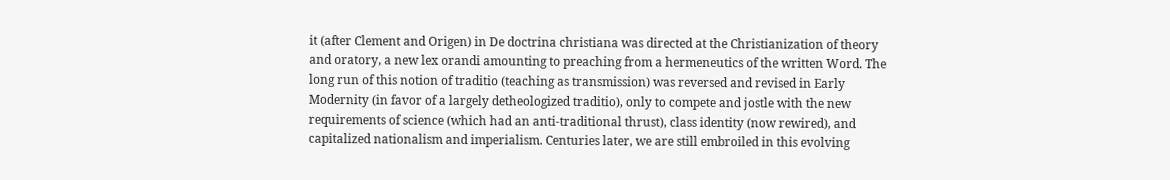it (after Clement and Origen) in De doctrina christiana was directed at the Christianization of theory and oratory, a new lex orandi amounting to preaching from a hermeneutics of the written Word. The long run of this notion of traditio (teaching as transmission) was reversed and revised in Early Modernity (in favor of a largely detheologized traditio), only to compete and jostle with the new requirements of science (which had an anti-traditional thrust), class identity (now rewired), and capitalized nationalism and imperialism. Centuries later, we are still embroiled in this evolving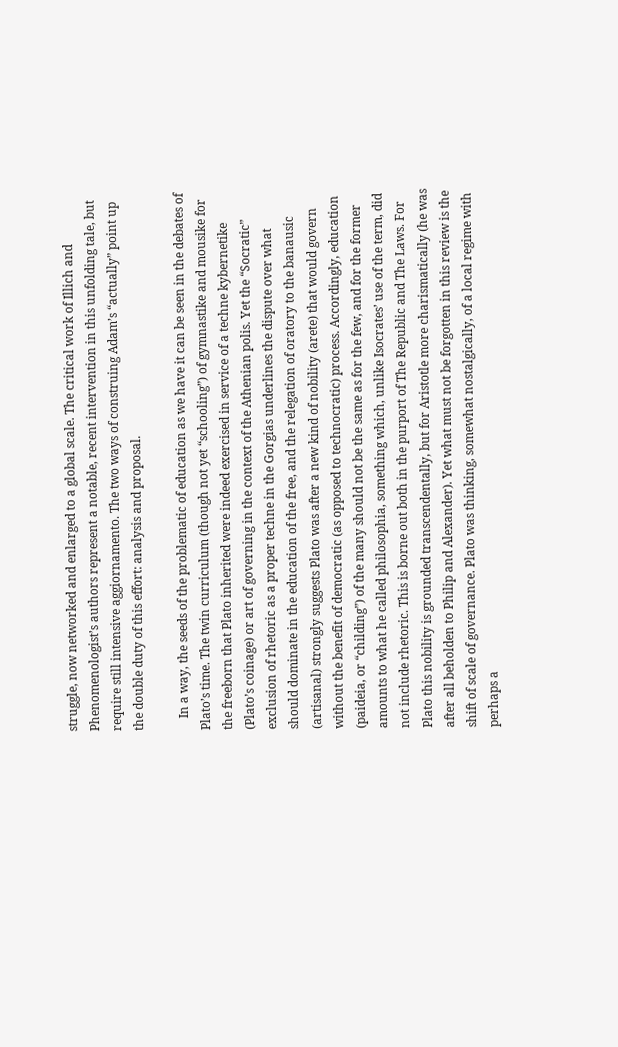struggle, now networked and enlarged to a global scale. The critical work of Illich and Phenomenologist’s authors represent a notable, recent intervention in this unfolding tale, but require still intensive aggiornamento. The two ways of construing Adam’s “actually” point up the double duty of this effort: analysis and proposal.

    In a way, the seeds of the problematic of education as we have it can be seen in the debates of Plato’s time. The twin curriculum (though not yet “schooling”) of gymnastike and mousike for the freeborn that Plato inherited were indeed exercised in service of a techne kybernetike (Plato’s coinage) or art of governing in the context of the Athenian polis. Yet the “Socratic” exclusion of rhetoric as a proper techne in the Gorgias underlines the dispute over what should dominate in the education of the free, and the relegation of oratory to the banausic (artisanal) strongly suggests Plato was after a new kind of nobility (arete) that would govern without the benefit of democratic (as opposed to technocratic) process. Accordingly, education (paideia, or “childing”) of the many should not be the same as for the few, and for the former amounts to what he called philosophia, something which, unlike Isocrates’ use of the term, did not include rhetoric. This is borne out both in the purport of The Republic and The Laws. For Plato this nobility is grounded transcendentally, but for Aristotle more charismatically (he was after all beholden to Philip and Alexander). Yet what must not be forgotten in this review is the shift of scale of governance. Plato was thinking, somewhat nostalgically, of a local regime with perhaps a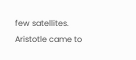few satellites. Aristotle came to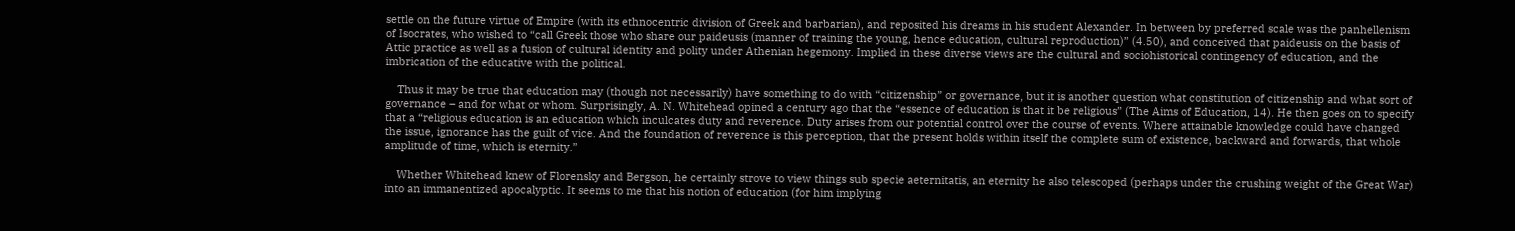settle on the future virtue of Empire (with its ethnocentric division of Greek and barbarian), and reposited his dreams in his student Alexander. In between by preferred scale was the panhellenism of Isocrates, who wished to “call Greek those who share our paideusis (manner of training the young, hence education, cultural reproduction)” (4.50), and conceived that paideusis on the basis of Attic practice as well as a fusion of cultural identity and polity under Athenian hegemony. Implied in these diverse views are the cultural and sociohistorical contingency of education, and the imbrication of the educative with the political.

    Thus it may be true that education may (though not necessarily) have something to do with “citizenship” or governance, but it is another question what constitution of citizenship and what sort of governance – and for what or whom. Surprisingly, A. N. Whitehead opined a century ago that the “essence of education is that it be religious” (The Aims of Education, 14). He then goes on to specify that a “religious education is an education which inculcates duty and reverence. Duty arises from our potential control over the course of events. Where attainable knowledge could have changed the issue, ignorance has the guilt of vice. And the foundation of reverence is this perception, that the present holds within itself the complete sum of existence, backward and forwards, that whole amplitude of time, which is eternity.”

    Whether Whitehead knew of Florensky and Bergson, he certainly strove to view things sub specie aeternitatis, an eternity he also telescoped (perhaps under the crushing weight of the Great War) into an immanentized apocalyptic. It seems to me that his notion of education (for him implying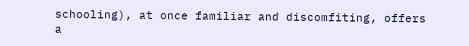schooling), at once familiar and discomfiting, offers a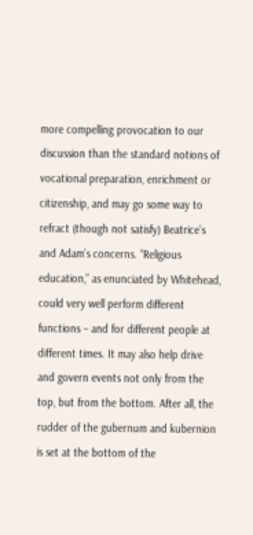more compelling provocation to our discussion than the standard notions of vocational preparation, enrichment or citizenship, and may go some way to refract (though not satisfy) Beatrice’s and Adam’s concerns. “Religious education,” as enunciated by Whitehead, could very well perform different functions – and for different people at different times. It may also help drive and govern events not only from the top, but from the bottom. After all, the rudder of the gubernum and kubernion is set at the bottom of the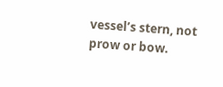vessel’s stern, not prow or bow.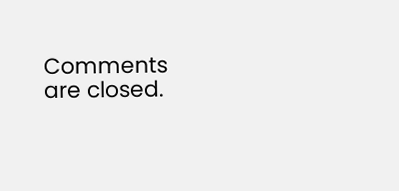Comments are closed.